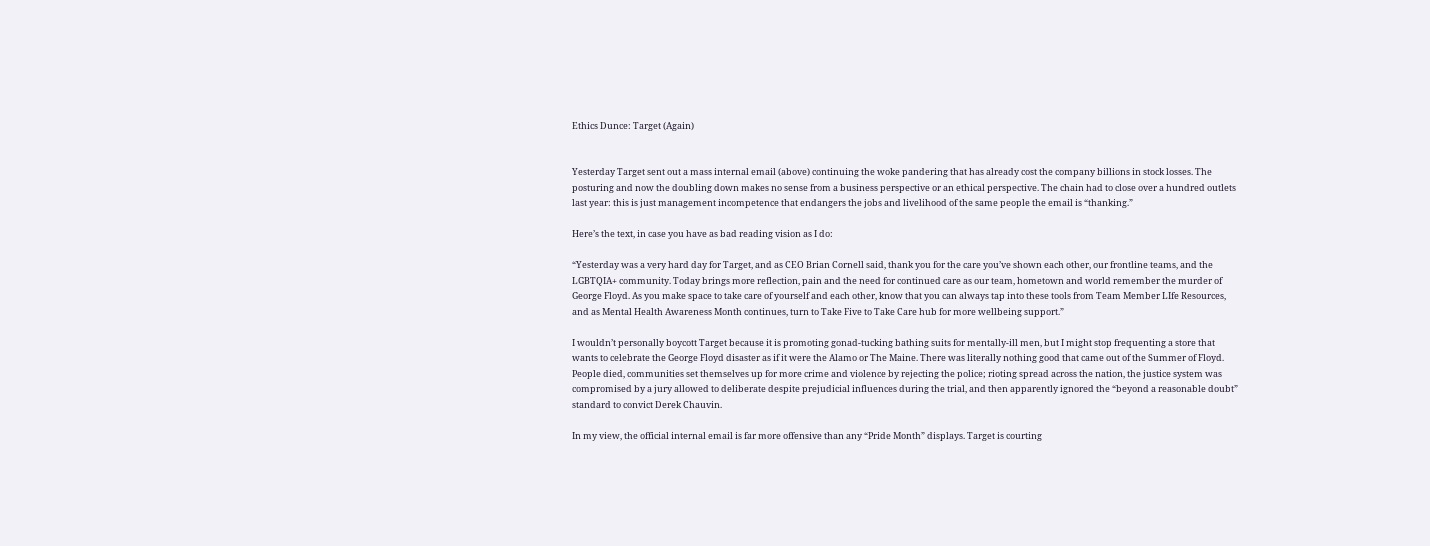Ethics Dunce: Target (Again)


Yesterday Target sent out a mass internal email (above) continuing the woke pandering that has already cost the company billions in stock losses. The posturing and now the doubling down makes no sense from a business perspective or an ethical perspective. The chain had to close over a hundred outlets last year: this is just management incompetence that endangers the jobs and livelihood of the same people the email is “thanking.”

Here’s the text, in case you have as bad reading vision as I do:

“Yesterday was a very hard day for Target, and as CEO Brian Cornell said, thank you for the care you’ve shown each other, our frontline teams, and the LGBTQIA+ community. Today brings more reflection, pain and the need for continued care as our team, hometown and world remember the murder of George Floyd. As you make space to take care of yourself and each other, know that you can always tap into these tools from Team Member LIfe Resources, and as Mental Health Awareness Month continues, turn to Take Five to Take Care hub for more wellbeing support.”

I wouldn’t personally boycott Target because it is promoting gonad-tucking bathing suits for mentally-ill men, but I might stop frequenting a store that wants to celebrate the George Floyd disaster as if it were the Alamo or The Maine. There was literally nothing good that came out of the Summer of Floyd. People died, communities set themselves up for more crime and violence by rejecting the police; rioting spread across the nation, the justice system was compromised by a jury allowed to deliberate despite prejudicial influences during the trial, and then apparently ignored the “beyond a reasonable doubt” standard to convict Derek Chauvin.

In my view, the official internal email is far more offensive than any “Pride Month” displays. Target is courting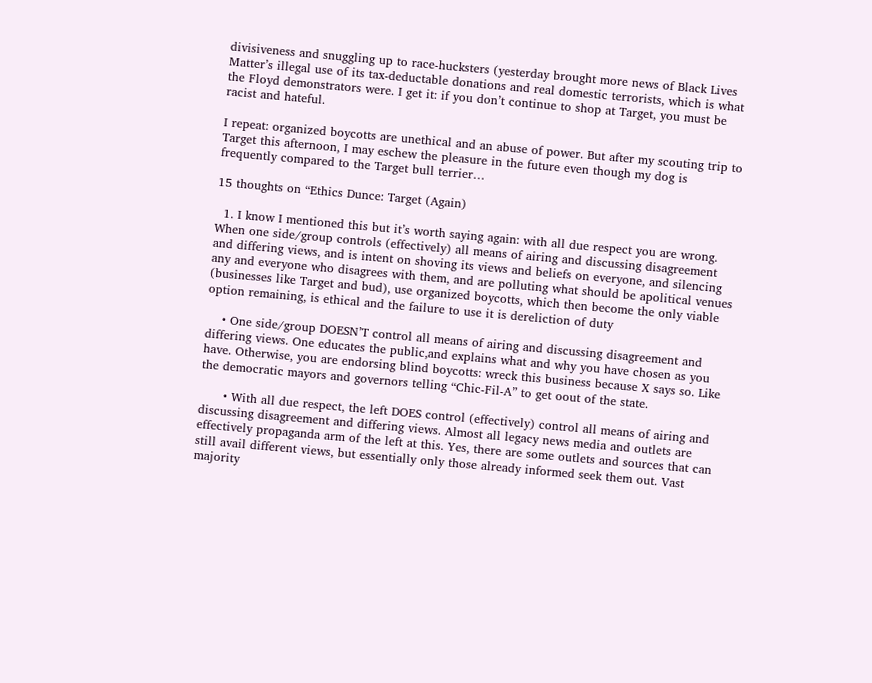divisiveness and snuggling up to race-hucksters (yesterday brought more news of Black Lives Matter’s illegal use of its tax-deductable donations and real domestic terrorists, which is what the Floyd demonstrators were. I get it: if you don’t continue to shop at Target, you must be racist and hateful.

I repeat: organized boycotts are unethical and an abuse of power. But after my scouting trip to Target this afternoon, I may eschew the pleasure in the future even though my dog is frequently compared to the Target bull terrier…

15 thoughts on “Ethics Dunce: Target (Again)

  1. I know I mentioned this but it’s worth saying again: with all due respect you are wrong. When one side/group controls (effectively) all means of airing and discussing disagreement and differing views, and is intent on shoving its views and beliefs on everyone, and silencing any and everyone who disagrees with them, and are polluting what should be apolitical venues (businesses like Target and bud), use organized boycotts, which then become the only viable option remaining, is ethical and the failure to use it is dereliction of duty

    • One side/group DOESN’T control all means of airing and discussing disagreement and differing views. One educates the public,and explains what and why you have chosen as you have. Otherwise, you are endorsing blind boycotts: wreck this business because X says so. Like the democratic mayors and governors telling “Chic-Fil-A” to get oout of the state.

      • With all due respect, the left DOES control (effectively) control all means of airing and discussing disagreement and differing views. Almost all legacy news media and outlets are effectively propaganda arm of the left at this. Yes, there are some outlets and sources that can still avail different views, but essentially only those already informed seek them out. Vast majority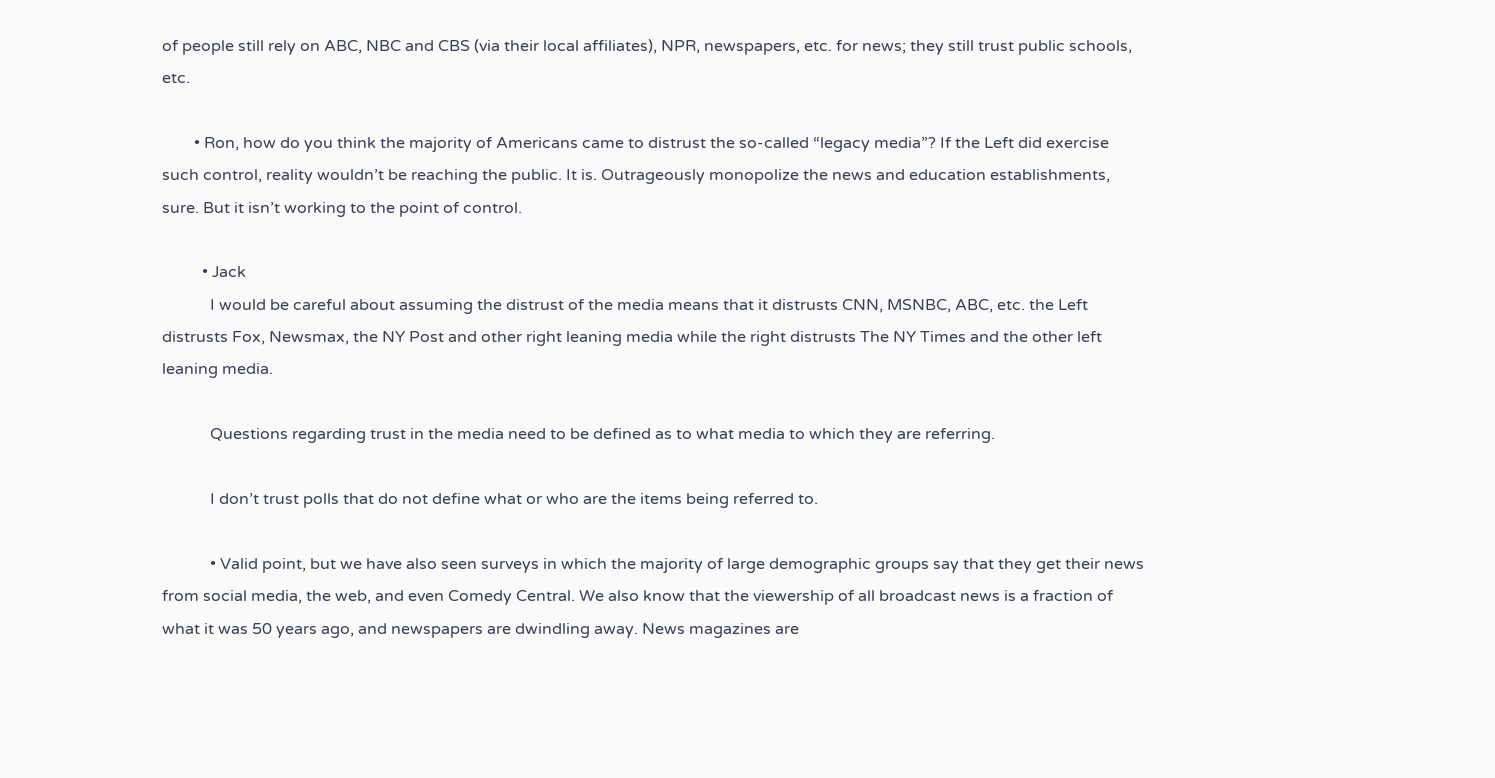of people still rely on ABC, NBC and CBS (via their local affiliates), NPR, newspapers, etc. for news; they still trust public schools, etc.

        • Ron, how do you think the majority of Americans came to distrust the so-called “legacy media”? If the Left did exercise such control, reality wouldn’t be reaching the public. It is. Outrageously monopolize the news and education establishments, sure. But it isn’t working to the point of control.

          • Jack
            I would be careful about assuming the distrust of the media means that it distrusts CNN, MSNBC, ABC, etc. the Left distrusts Fox, Newsmax, the NY Post and other right leaning media while the right distrusts The NY Times and the other left leaning media.

            Questions regarding trust in the media need to be defined as to what media to which they are referring.

            I don’t trust polls that do not define what or who are the items being referred to.

            • Valid point, but we have also seen surveys in which the majority of large demographic groups say that they get their news from social media, the web, and even Comedy Central. We also know that the viewership of all broadcast news is a fraction of what it was 50 years ago, and newspapers are dwindling away. News magazines are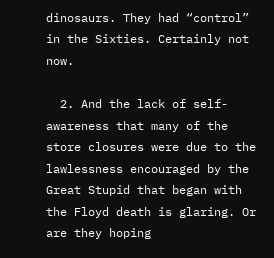dinosaurs. They had “control” in the Sixties. Certainly not now.

  2. And the lack of self-awareness that many of the store closures were due to the lawlessness encouraged by the Great Stupid that began with the Floyd death is glaring. Or are they hoping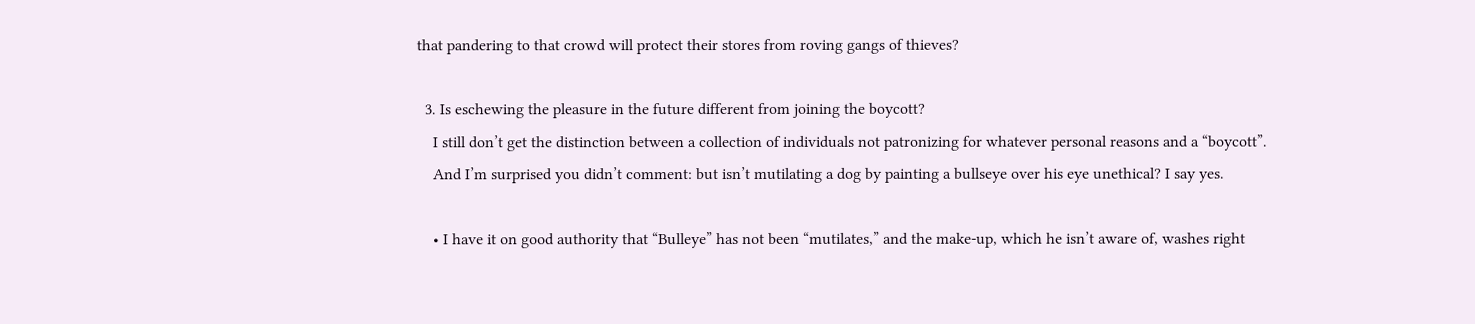that pandering to that crowd will protect their stores from roving gangs of thieves?

  3. Is eschewing the pleasure in the future different from joining the boycott?
    I still don’t get the distinction between a collection of individuals not patronizing for whatever personal reasons and a “boycott”.
    And I’m surprised you didn’t comment: but isn’t mutilating a dog by painting a bullseye over his eye unethical? I say yes.

    • I have it on good authority that “Bulleye” has not been “mutilates,” and the make-up, which he isn’t aware of, washes right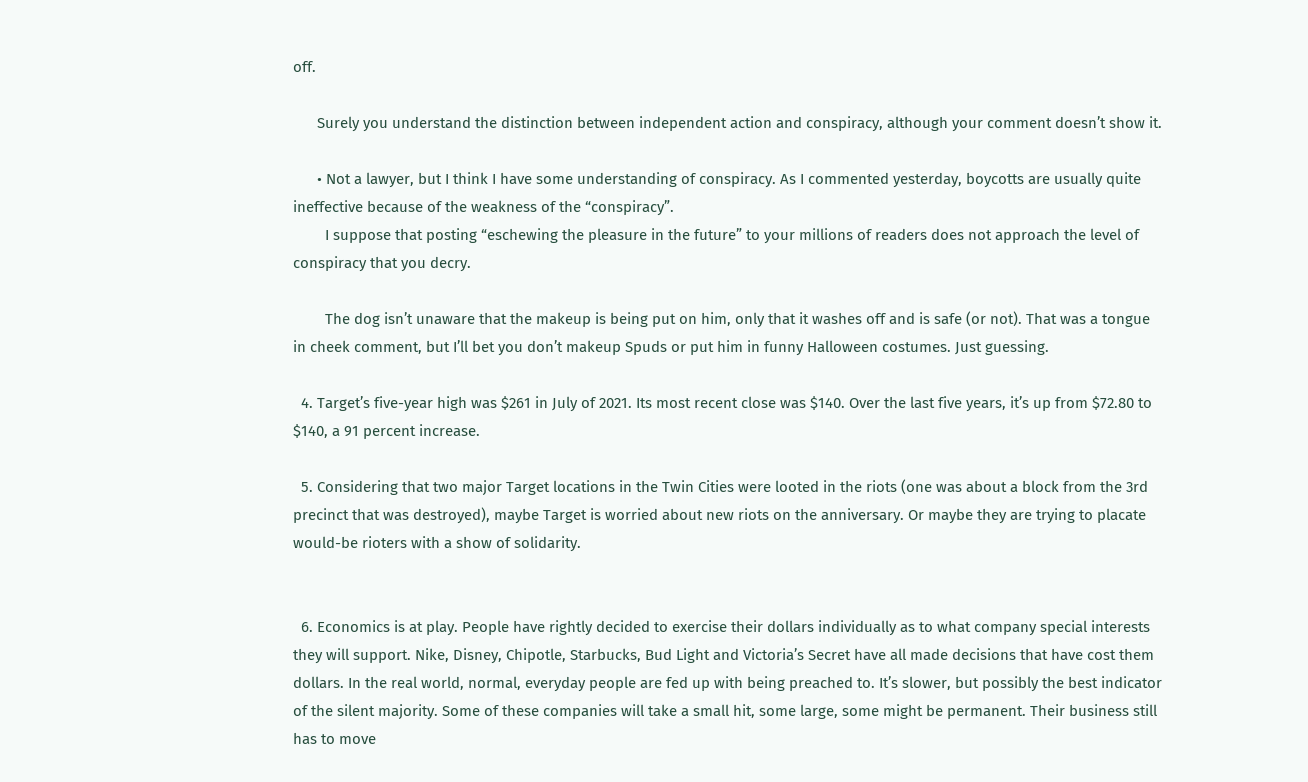off.

      Surely you understand the distinction between independent action and conspiracy, although your comment doesn’t show it.

      • Not a lawyer, but I think I have some understanding of conspiracy. As I commented yesterday, boycotts are usually quite ineffective because of the weakness of the “conspiracy”.
        I suppose that posting “eschewing the pleasure in the future” to your millions of readers does not approach the level of conspiracy that you decry.

        The dog isn’t unaware that the makeup is being put on him, only that it washes off and is safe (or not). That was a tongue in cheek comment, but I’ll bet you don’t makeup Spuds or put him in funny Halloween costumes. Just guessing.

  4. Target’s five-year high was $261 in July of 2021. Its most recent close was $140. Over the last five years, it’s up from $72.80 to $140, a 91 percent increase.

  5. Considering that two major Target locations in the Twin Cities were looted in the riots (one was about a block from the 3rd precinct that was destroyed), maybe Target is worried about new riots on the anniversary. Or maybe they are trying to placate would-be rioters with a show of solidarity.


  6. Economics is at play. People have rightly decided to exercise their dollars individually as to what company special interests they will support. Nike, Disney, Chipotle, Starbucks, Bud Light and Victoria’s Secret have all made decisions that have cost them dollars. In the real world, normal, everyday people are fed up with being preached to. It’s slower, but possibly the best indicator of the silent majority. Some of these companies will take a small hit, some large, some might be permanent. Their business still has to move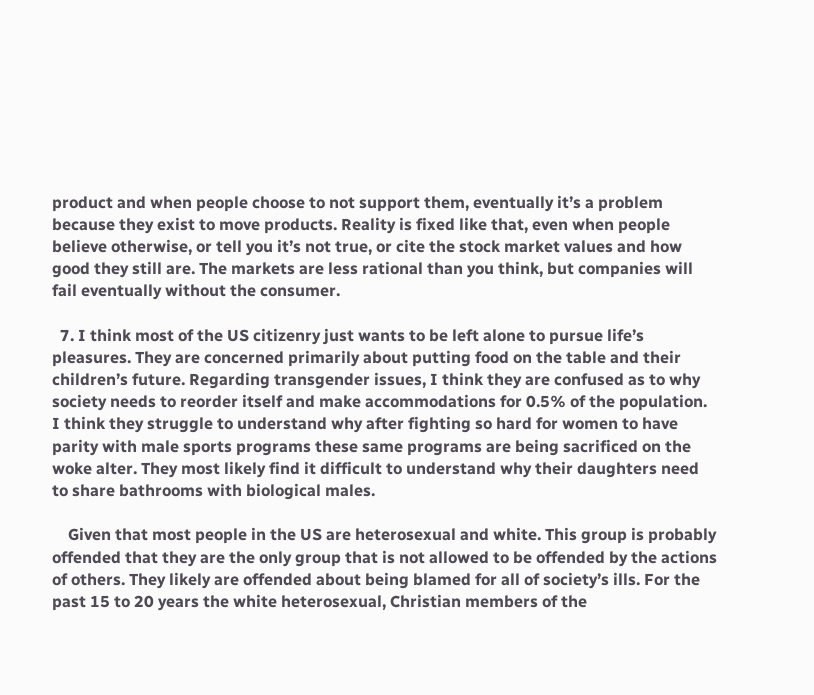product and when people choose to not support them, eventually it’s a problem because they exist to move products. Reality is fixed like that, even when people believe otherwise, or tell you it’s not true, or cite the stock market values and how good they still are. The markets are less rational than you think, but companies will fail eventually without the consumer.

  7. I think most of the US citizenry just wants to be left alone to pursue life’s pleasures. They are concerned primarily about putting food on the table and their children’s future. Regarding transgender issues, I think they are confused as to why society needs to reorder itself and make accommodations for 0.5% of the population. I think they struggle to understand why after fighting so hard for women to have parity with male sports programs these same programs are being sacrificed on the woke alter. They most likely find it difficult to understand why their daughters need to share bathrooms with biological males.

    Given that most people in the US are heterosexual and white. This group is probably offended that they are the only group that is not allowed to be offended by the actions of others. They likely are offended about being blamed for all of society’s ills. For the past 15 to 20 years the white heterosexual, Christian members of the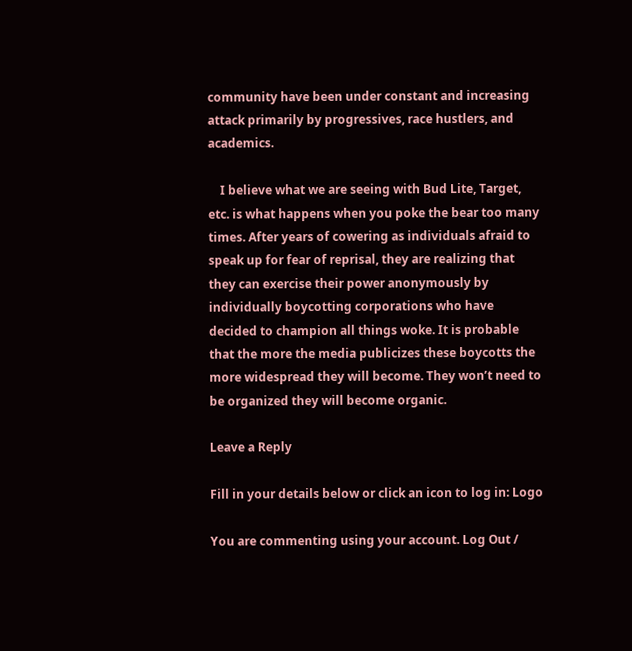community have been under constant and increasing attack primarily by progressives, race hustlers, and academics.

    I believe what we are seeing with Bud Lite, Target, etc. is what happens when you poke the bear too many times. After years of cowering as individuals afraid to speak up for fear of reprisal, they are realizing that they can exercise their power anonymously by individually boycotting corporations who have decided to champion all things woke. It is probable that the more the media publicizes these boycotts the more widespread they will become. They won’t need to be organized they will become organic.

Leave a Reply

Fill in your details below or click an icon to log in: Logo

You are commenting using your account. Log Out /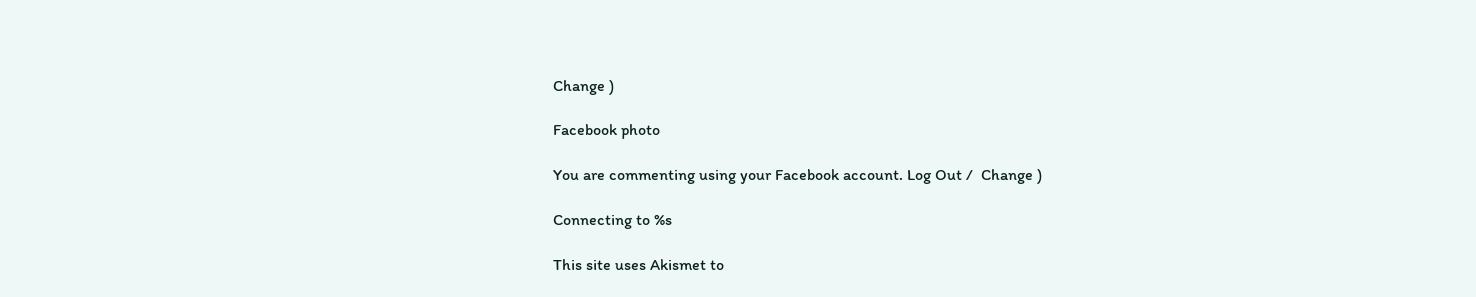Change )

Facebook photo

You are commenting using your Facebook account. Log Out /  Change )

Connecting to %s

This site uses Akismet to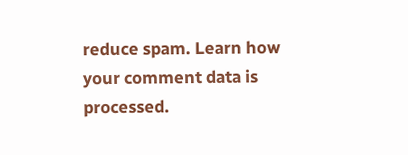reduce spam. Learn how your comment data is processed.